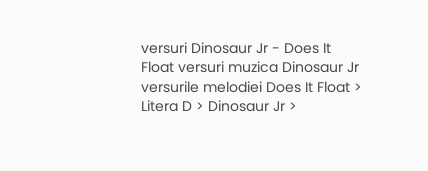versuri Dinosaur Jr - Does It Float versuri muzica Dinosaur Jr versurile melodiei Does It Float > Litera D > Dinosaur Jr >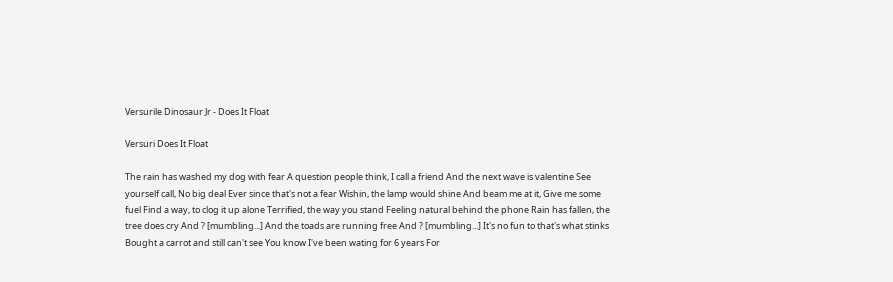Versurile Dinosaur Jr - Does It Float

Versuri Does It Float

The rain has washed my dog with fear A question people think, I call a friend And the next wave is valentine See yourself call, No big deal Ever since that's not a fear Wishin, the lamp would shine And beam me at it, Give me some fuel Find a way, to clog it up alone Terrified, the way you stand Feeling natural behind the phone Rain has fallen, the tree does cry And ? [mumbling...] And the toads are running free And ? [mumbling...] It's no fun to that's what stinks Bought a carrot and still can't see You know I've been wating for 6 years For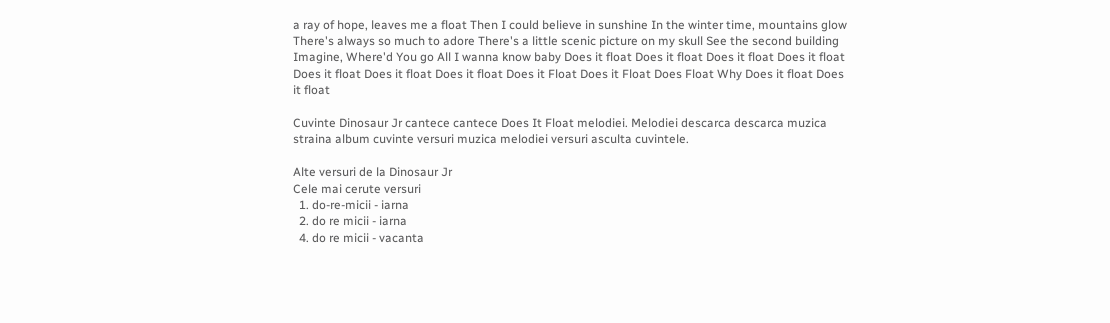a ray of hope, leaves me a float Then I could believe in sunshine In the winter time, mountains glow There's always so much to adore There's a little scenic picture on my skull See the second building Imagine, Where'd You go All I wanna know baby Does it float Does it float Does it float Does it float Does it float Does it float Does it float Does it Float Does it Float Does Float Why Does it float Does it float

Cuvinte Dinosaur Jr cantece cantece Does It Float melodiei. Melodiei descarca descarca muzica straina album cuvinte versuri muzica melodiei versuri asculta cuvintele.

Alte versuri de la Dinosaur Jr
Cele mai cerute versuri
  1. do-re-micii - iarna
  2. do re micii - iarna
  4. do re micii - vacanta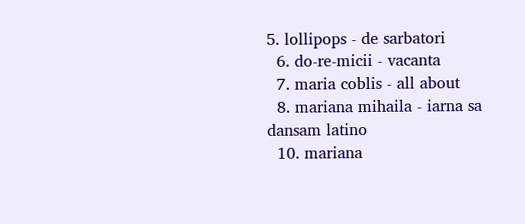5. lollipops - de sarbatori
  6. do-re-micii - vacanta
  7. maria coblis - all about
  8. mariana mihaila - iarna sa dansam latino
  10. mariana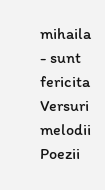mihaila - sunt fericita
Versuri melodii Poezii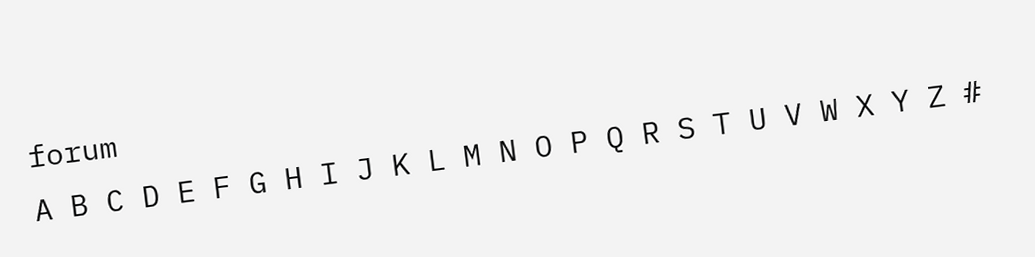forum
A B C D E F G H I J K L M N O P Q R S T U V W X Y Z #